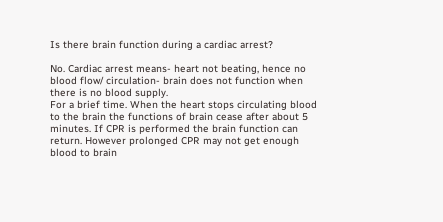Is there brain function during a cardiac arrest?

No. Cardiac arrest means- heart not beating, hence no blood flow/ circulation- brain does not function when there is no blood supply.
For a brief time. When the heart stops circulating blood to the brain the functions of brain cease after about 5 minutes. If CPR is performed the brain function can return. However prolonged CPR may not get enough blood to brain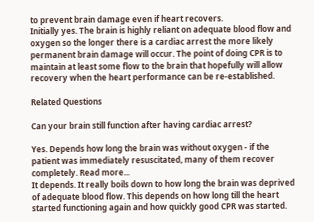to prevent brain damage even if heart recovers.
Initially yes. The brain is highly reliant on adequate blood flow and oxygen so the longer there is a cardiac arrest the more likely permanent brain damage will occur. The point of doing CPR is to maintain at least some flow to the brain that hopefully will allow recovery when the heart performance can be re-established.

Related Questions

Can your brain still function after having cardiac arrest?

Yes. Depends how long the brain was without oxygen - if the patient was immediately resuscitated, many of them recover completely. Read more...
It depends. It really boils down to how long the brain was deprived of adequate blood flow. This depends on how long till the heart started functioning again and how quickly good CPR was started.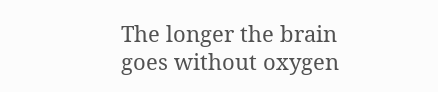The longer the brain goes without oxygen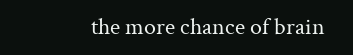the more chance of brain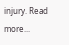injury. Read more...